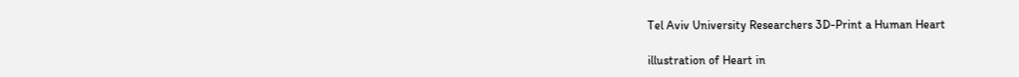Tel Aviv University Researchers 3D-Print a Human Heart

illustration of Heart in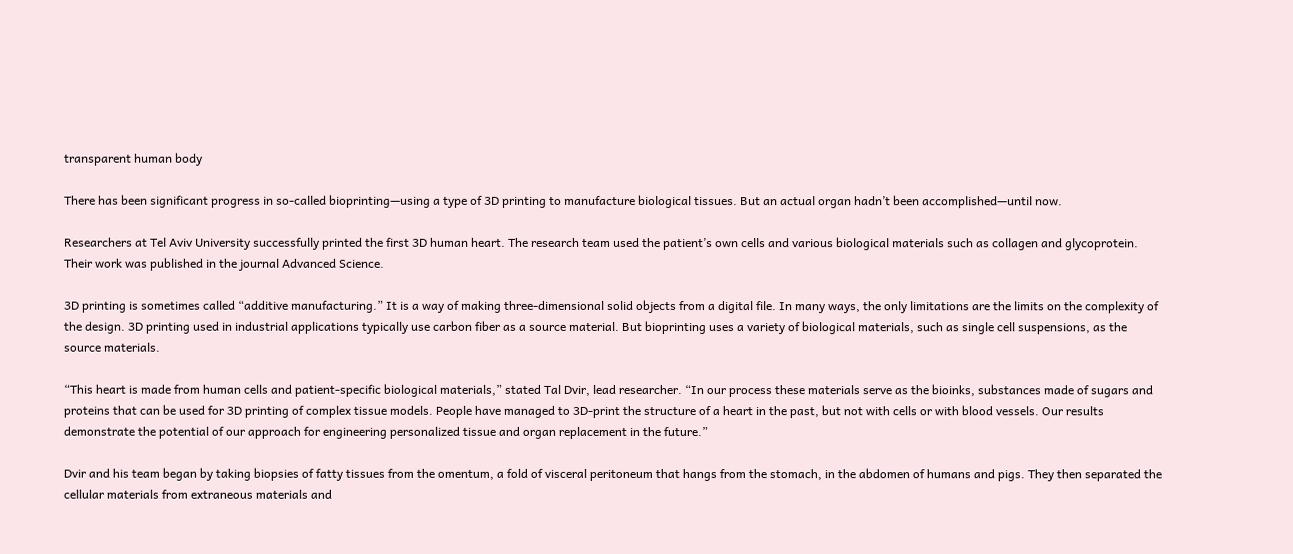transparent human body

There has been significant progress in so-called bioprinting—using a type of 3D printing to manufacture biological tissues. But an actual organ hadn’t been accomplished—until now.

Researchers at Tel Aviv University successfully printed the first 3D human heart. The research team used the patient’s own cells and various biological materials such as collagen and glycoprotein. Their work was published in the journal Advanced Science.

3D printing is sometimes called “additive manufacturing.” It is a way of making three-dimensional solid objects from a digital file. In many ways, the only limitations are the limits on the complexity of the design. 3D printing used in industrial applications typically use carbon fiber as a source material. But bioprinting uses a variety of biological materials, such as single cell suspensions, as the source materials.

“This heart is made from human cells and patient-specific biological materials,” stated Tal Dvir, lead researcher. “In our process these materials serve as the bioinks, substances made of sugars and proteins that can be used for 3D printing of complex tissue models. People have managed to 3D-print the structure of a heart in the past, but not with cells or with blood vessels. Our results demonstrate the potential of our approach for engineering personalized tissue and organ replacement in the future.”

Dvir and his team began by taking biopsies of fatty tissues from the omentum, a fold of visceral peritoneum that hangs from the stomach, in the abdomen of humans and pigs. They then separated the cellular materials from extraneous materials and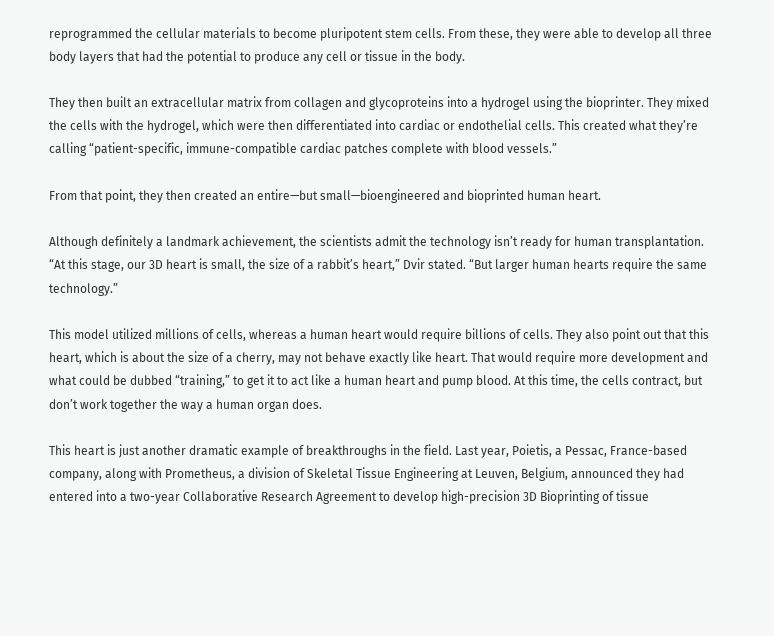reprogrammed the cellular materials to become pluripotent stem cells. From these, they were able to develop all three body layers that had the potential to produce any cell or tissue in the body.

They then built an extracellular matrix from collagen and glycoproteins into a hydrogel using the bioprinter. They mixed the cells with the hydrogel, which were then differentiated into cardiac or endothelial cells. This created what they’re calling “patient-specific, immune-compatible cardiac patches complete with blood vessels.”

From that point, they then created an entire—but small—bioengineered and bioprinted human heart.

Although definitely a landmark achievement, the scientists admit the technology isn’t ready for human transplantation. “At this stage, our 3D heart is small, the size of a rabbit’s heart,” Dvir stated. “But larger human hearts require the same technology.”

This model utilized millions of cells, whereas a human heart would require billions of cells. They also point out that this heart, which is about the size of a cherry, may not behave exactly like heart. That would require more development and what could be dubbed “training,” to get it to act like a human heart and pump blood. At this time, the cells contract, but don’t work together the way a human organ does.

This heart is just another dramatic example of breakthroughs in the field. Last year, Poietis, a Pessac, France-based company, along with Prometheus, a division of Skeletal Tissue Engineering at Leuven, Belgium, announced they had entered into a two-year Collaborative Research Agreement to develop high-precision 3D Bioprinting of tissue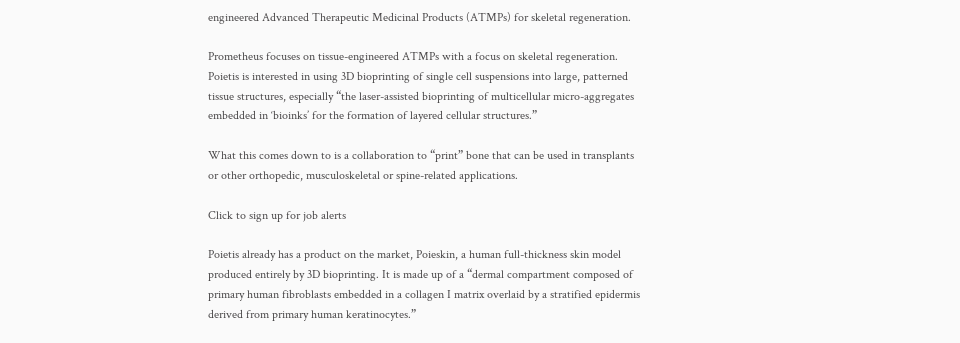engineered Advanced Therapeutic Medicinal Products (ATMPs) for skeletal regeneration.

Prometheus focuses on tissue-engineered ATMPs with a focus on skeletal regeneration. Poietis is interested in using 3D bioprinting of single cell suspensions into large, patterned tissue structures, especially “the laser-assisted bioprinting of multicellular micro-aggregates embedded in ‘bioinks’ for the formation of layered cellular structures.”

What this comes down to is a collaboration to “print” bone that can be used in transplants or other orthopedic, musculoskeletal or spine-related applications.

Click to sign up for job alerts

Poietis already has a product on the market, Poieskin, a human full-thickness skin model produced entirely by 3D bioprinting. It is made up of a “dermal compartment composed of primary human fibroblasts embedded in a collagen I matrix overlaid by a stratified epidermis derived from primary human keratinocytes.”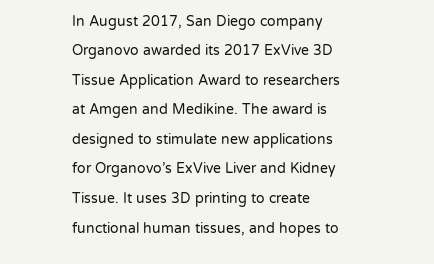In August 2017, San Diego company Organovo awarded its 2017 ExVive 3D Tissue Application Award to researchers at Amgen and Medikine. The award is designed to stimulate new applications for Organovo’s ExVive Liver and Kidney Tissue. It uses 3D printing to create functional human tissues, and hopes to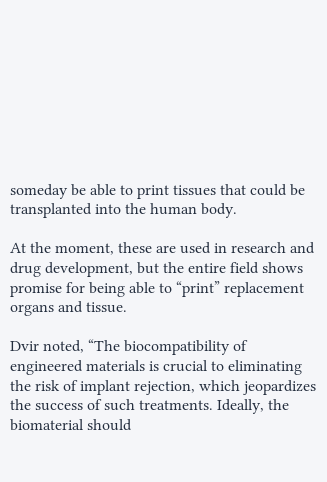someday be able to print tissues that could be transplanted into the human body.

At the moment, these are used in research and drug development, but the entire field shows promise for being able to “print” replacement organs and tissue.

Dvir noted, “The biocompatibility of engineered materials is crucial to eliminating the risk of implant rejection, which jeopardizes the success of such treatments. Ideally, the biomaterial should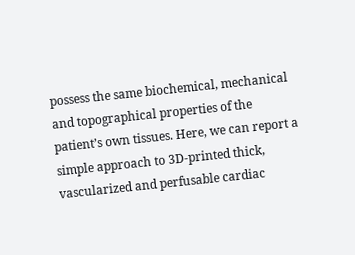possess the same biochemical, mechanical and topographical properties of the patient’s own tissues. Here, we can report a simple approach to 3D-printed thick, vascularized and perfusable cardiac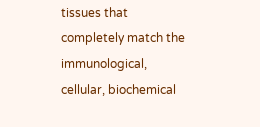tissues that completely match the immunological, cellular, biochemical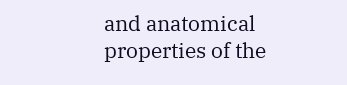and anatomical properties of the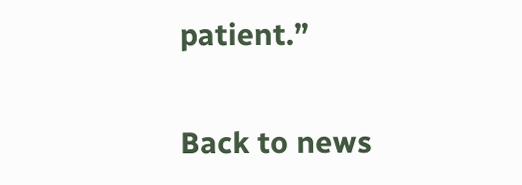patient.”

Back to news